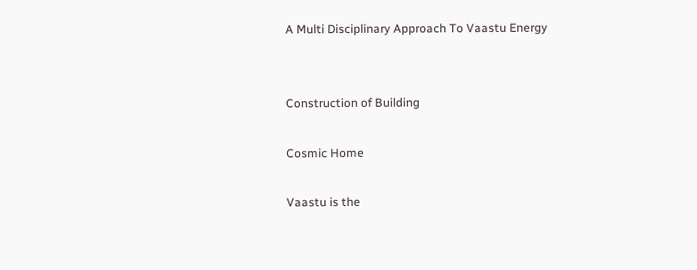A Multi Disciplinary Approach To Vaastu Energy


Construction of Building

Cosmic Home

Vaastu is the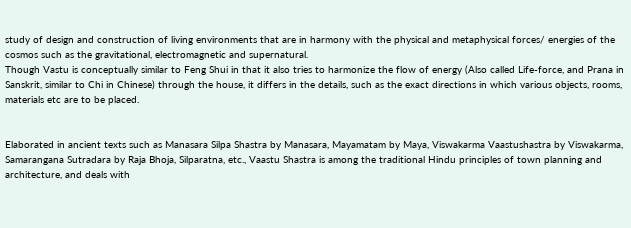study of design and construction of living environments that are in harmony with the physical and metaphysical forces/ energies of the cosmos such as the gravitational, electromagnetic and supernatural.
Though Vastu is conceptually similar to Feng Shui in that it also tries to harmonize the flow of energy (Also called Life-force, and Prana in Sanskrit, similar to Chi in Chinese) through the house, it differs in the details, such as the exact directions in which various objects, rooms, materials etc are to be placed.


Elaborated in ancient texts such as Manasara Silpa Shastra by Manasara, Mayamatam by Maya, Viswakarma Vaastushastra by Viswakarma, Samarangana Sutradara by Raja Bhoja, Silparatna, etc., Vaastu Shastra is among the traditional Hindu principles of town planning and architecture, and deals with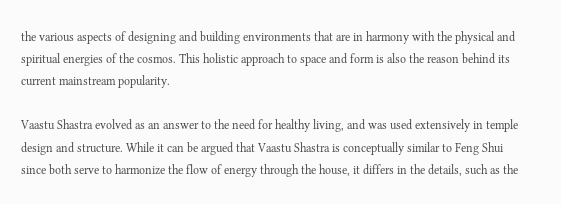the various aspects of designing and building environments that are in harmony with the physical and spiritual energies of the cosmos. This holistic approach to space and form is also the reason behind its current mainstream popularity.

Vaastu Shastra evolved as an answer to the need for healthy living, and was used extensively in temple design and structure. While it can be argued that Vaastu Shastra is conceptually similar to Feng Shui since both serve to harmonize the flow of energy through the house, it differs in the details, such as the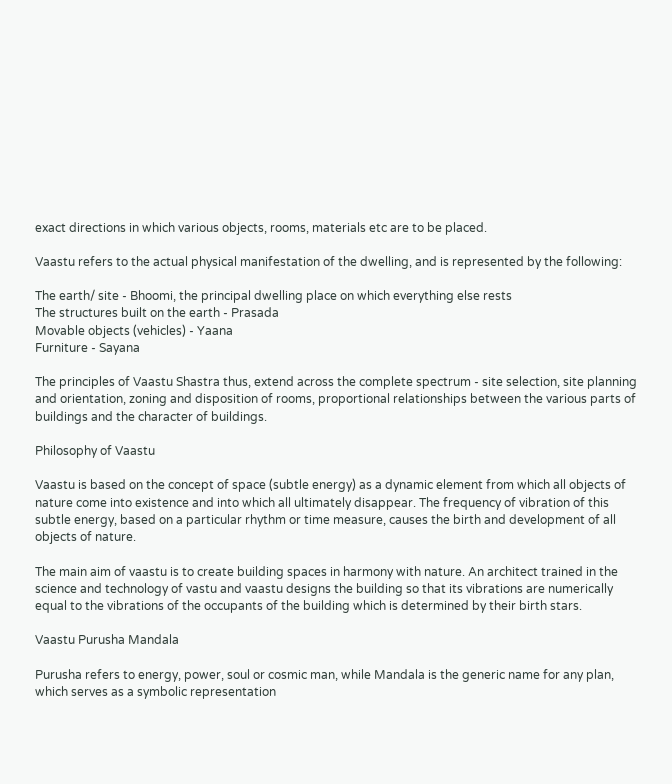exact directions in which various objects, rooms, materials etc are to be placed.

Vaastu refers to the actual physical manifestation of the dwelling, and is represented by the following:

The earth/ site - Bhoomi, the principal dwelling place on which everything else rests
The structures built on the earth - Prasada
Movable objects (vehicles) - Yaana
Furniture - Sayana

The principles of Vaastu Shastra thus, extend across the complete spectrum - site selection, site planning and orientation, zoning and disposition of rooms, proportional relationships between the various parts of buildings and the character of buildings.

Philosophy of Vaastu

Vaastu is based on the concept of space (subtle energy) as a dynamic element from which all objects of nature come into existence and into which all ultimately disappear. The frequency of vibration of this subtle energy, based on a particular rhythm or time measure, causes the birth and development of all objects of nature.

The main aim of vaastu is to create building spaces in harmony with nature. An architect trained in the science and technology of vastu and vaastu designs the building so that its vibrations are numerically equal to the vibrations of the occupants of the building which is determined by their birth stars.

Vaastu Purusha Mandala

Purusha refers to energy, power, soul or cosmic man, while Mandala is the generic name for any plan, which serves as a symbolic representation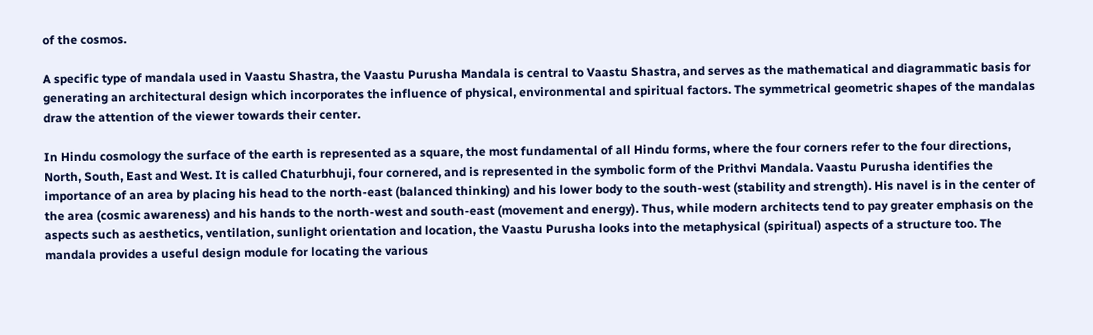of the cosmos.

A specific type of mandala used in Vaastu Shastra, the Vaastu Purusha Mandala is central to Vaastu Shastra, and serves as the mathematical and diagrammatic basis for generating an architectural design which incorporates the influence of physical, environmental and spiritual factors. The symmetrical geometric shapes of the mandalas draw the attention of the viewer towards their center.

In Hindu cosmology the surface of the earth is represented as a square, the most fundamental of all Hindu forms, where the four corners refer to the four directions, North, South, East and West. It is called Chaturbhuji, four cornered, and is represented in the symbolic form of the Prithvi Mandala. Vaastu Purusha identifies the importance of an area by placing his head to the north-east (balanced thinking) and his lower body to the south-west (stability and strength). His navel is in the center of the area (cosmic awareness) and his hands to the north-west and south-east (movement and energy). Thus, while modern architects tend to pay greater emphasis on the aspects such as aesthetics, ventilation, sunlight orientation and location, the Vaastu Purusha looks into the metaphysical (spiritual) aspects of a structure too. The mandala provides a useful design module for locating the various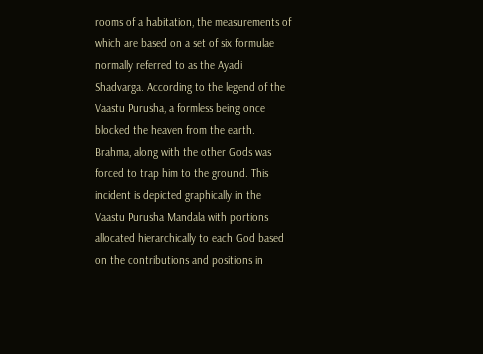rooms of a habitation, the measurements of which are based on a set of six formulae normally referred to as the Ayadi Shadvarga. According to the legend of the Vaastu Purusha, a formless being once blocked the heaven from the earth. Brahma, along with the other Gods was forced to trap him to the ground. This incident is depicted graphically in the Vaastu Purusha Mandala with portions allocated hierarchically to each God based on the contributions and positions in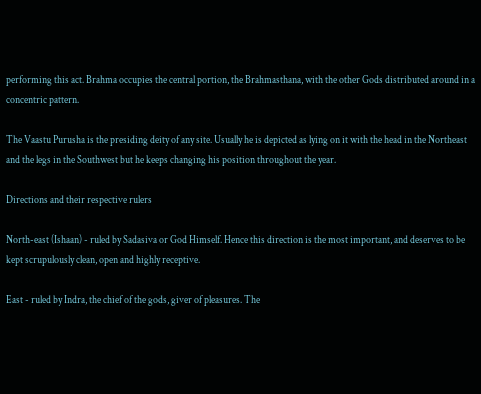performing this act. Brahma occupies the central portion, the Brahmasthana, with the other Gods distributed around in a concentric pattern.

The Vaastu Purusha is the presiding deity of any site. Usually he is depicted as lying on it with the head in the Northeast and the legs in the Southwest but he keeps changing his position throughout the year.

Directions and their respective rulers

North-east (Ishaan) - ruled by Sadasiva or God Himself. Hence this direction is the most important, and deserves to be kept scrupulously clean, open and highly receptive.

East - ruled by Indra, the chief of the gods, giver of pleasures. The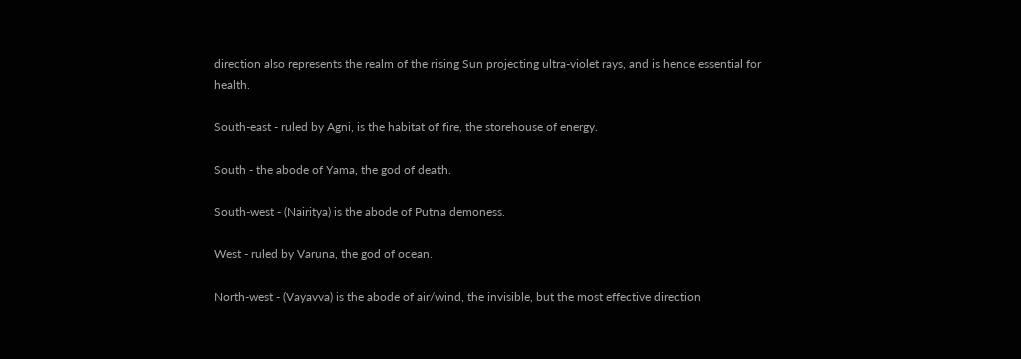direction also represents the realm of the rising Sun projecting ultra-violet rays, and is hence essential for health.

South-east - ruled by Agni, is the habitat of fire, the storehouse of energy.

South - the abode of Yama, the god of death.

South-west - (Nairitya) is the abode of Putna demoness.

West - ruled by Varuna, the god of ocean.

North-west - (Vayavva) is the abode of air/wind, the invisible, but the most effective direction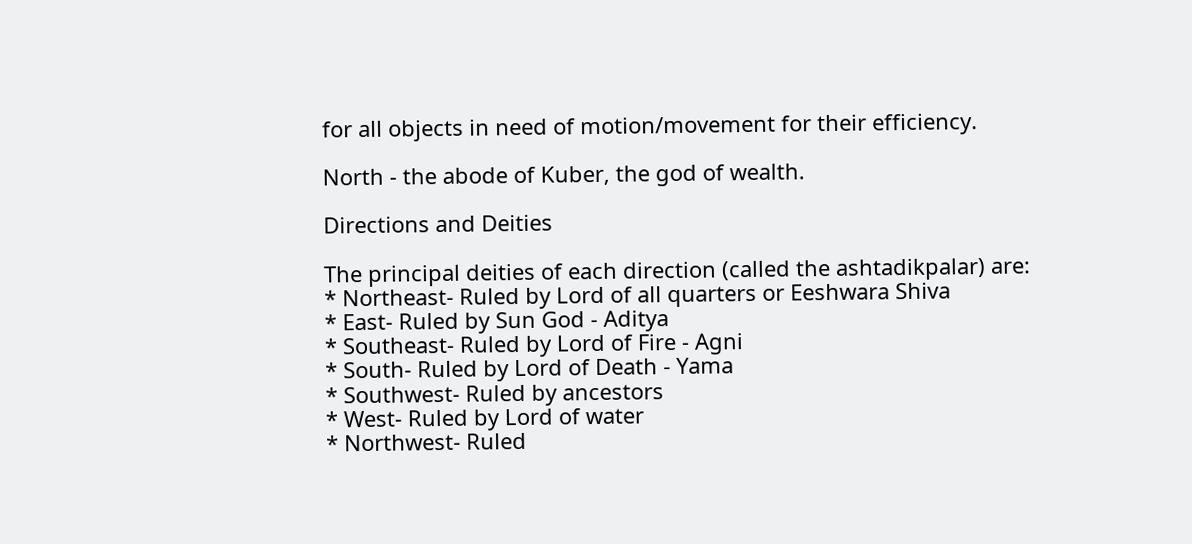for all objects in need of motion/movement for their efficiency.

North - the abode of Kuber, the god of wealth.

Directions and Deities

The principal deities of each direction (called the ashtadikpalar) are:
* Northeast- Ruled by Lord of all quarters or Eeshwara Shiva
* East- Ruled by Sun God - Aditya
* Southeast- Ruled by Lord of Fire - Agni
* South- Ruled by Lord of Death - Yama
* Southwest- Ruled by ancestors
* West- Ruled by Lord of water
* Northwest- Ruled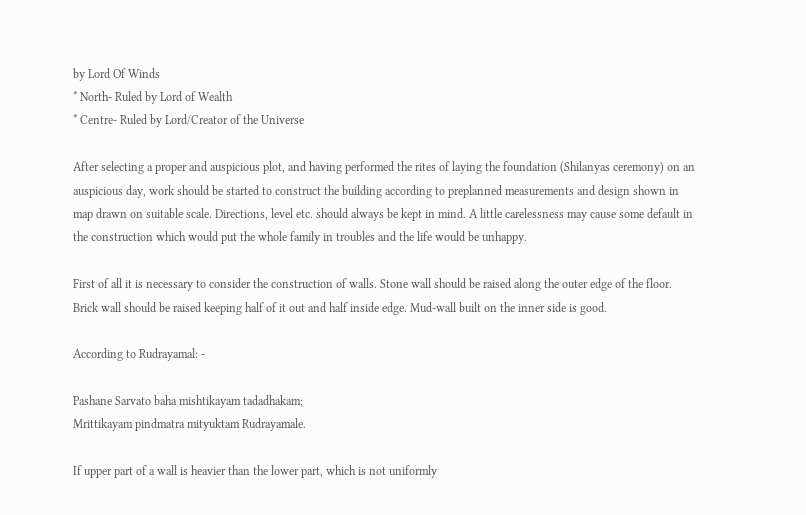by Lord Of Winds
* North- Ruled by Lord of Wealth
* Centre- Ruled by Lord/Creator of the Universe

After selecting a proper and auspicious plot, and having performed the rites of laying the foundation (Shilanyas ceremony) on an auspicious day, work should be started to construct the building according to preplanned measurements and design shown in map drawn on suitable scale. Directions, level etc. should always be kept in mind. A little carelessness may cause some default in the construction which would put the whole family in troubles and the life would be unhappy.

First of all it is necessary to consider the construction of walls. Stone wall should be raised along the outer edge of the floor. Brick wall should be raised keeping half of it out and half inside edge. Mud-wall built on the inner side is good.

According to Rudrayamal: -

Pashane Sarvato baha mishtikayam tadadhakam;
Mrittikayam pindmatra mityuktam Rudrayamale.

If upper part of a wall is heavier than the lower part, which is not uniformly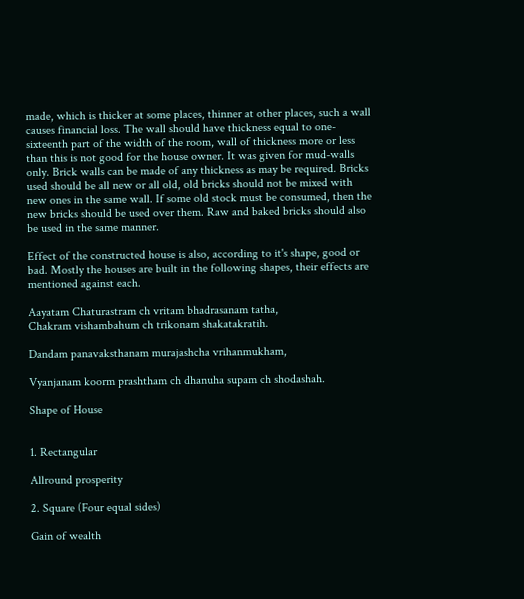made, which is thicker at some places, thinner at other places, such a wall causes financial loss. The wall should have thickness equal to one-sixteenth part of the width of the room, wall of thickness more or less than this is not good for the house owner. It was given for mud-walls only. Brick walls can be made of any thickness as may be required. Bricks used should be all new or all old, old bricks should not be mixed with new ones in the same wall. If some old stock must be consumed, then the new bricks should be used over them. Raw and baked bricks should also be used in the same manner.

Effect of the constructed house is also, according to it's shape, good or bad. Mostly the houses are built in the following shapes, their effects are mentioned against each.

Aayatam Chaturastram ch vritam bhadrasanam tatha,
Chakram vishambahum ch trikonam shakatakratih.

Dandam panavaksthanam murajashcha vrihanmukham,

Vyanjanam koorm prashtham ch dhanuha supam ch shodashah.

Shape of House


1. Rectangular

Allround prosperity

2. Square (Four equal sides)

Gain of wealth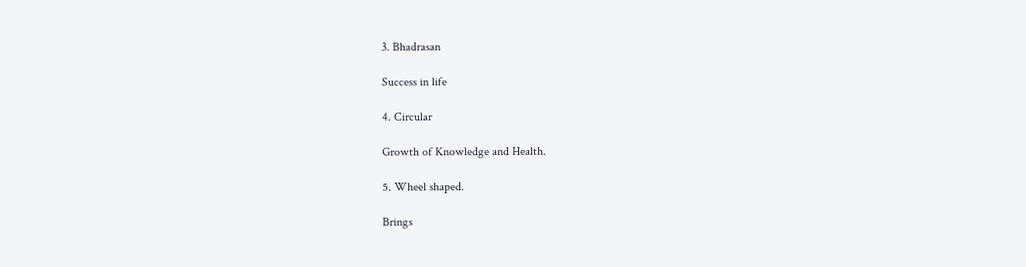3. Bhadrasan

Success in life

4. Circular

Growth of Knowledge and Health.

5. Wheel shaped.

Brings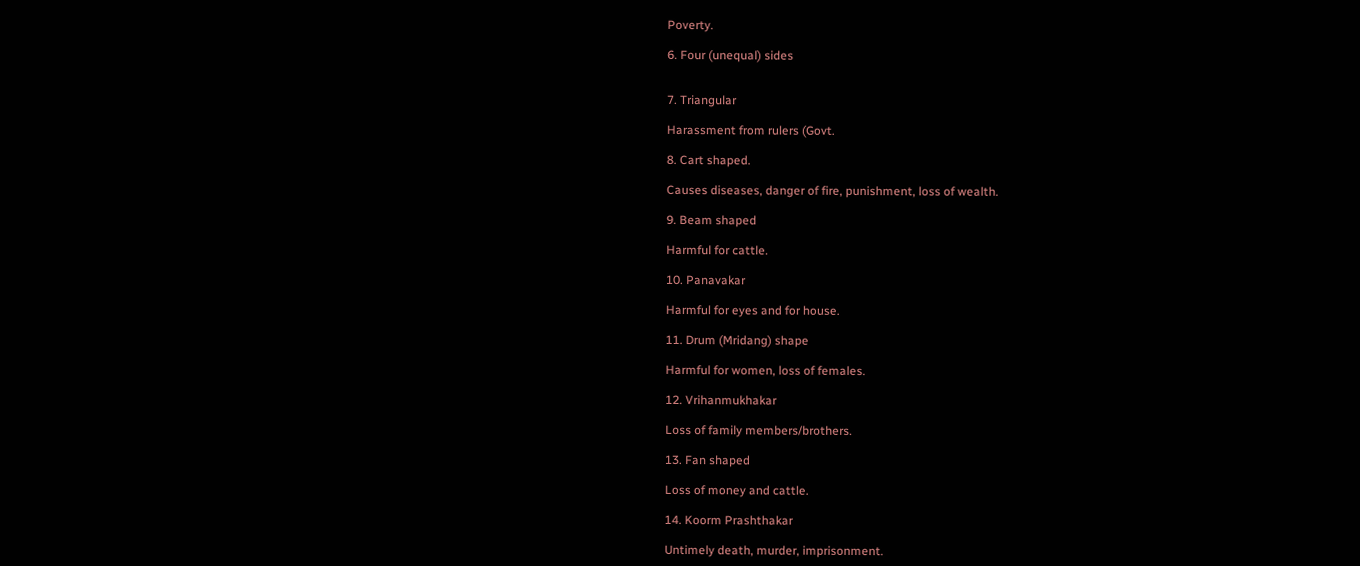Poverty.

6. Four (unequal) sides


7. Triangular

Harassment from rulers (Govt.

8. Cart shaped.

Causes diseases, danger of fire, punishment, loss of wealth.

9. Beam shaped

Harmful for cattle.

10. Panavakar

Harmful for eyes and for house.

11. Drum (Mridang) shape

Harmful for women, loss of females.

12. Vrihanmukhakar

Loss of family members/brothers.

13. Fan shaped

Loss of money and cattle.

14. Koorm Prashthakar

Untimely death, murder, imprisonment.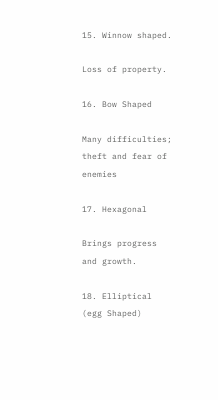15. Winnow shaped.

Loss of property.

16. Bow Shaped

Many difficulties; theft and fear of enemies

17. Hexagonal

Brings progress and growth.

18. Elliptical (egg Shaped)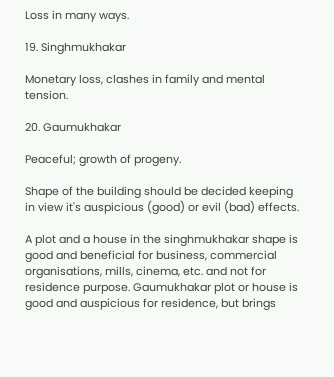Loss in many ways.

19. Singhmukhakar

Monetary loss, clashes in family and mental tension.

20. Gaumukhakar

Peaceful; growth of progeny.

Shape of the building should be decided keeping in view it's auspicious (good) or evil (bad) effects.

A plot and a house in the singhmukhakar shape is good and beneficial for business, commercial organisations, mills, cinema, etc. and not for residence purpose. Gaumukhakar plot or house is good and auspicious for residence, but brings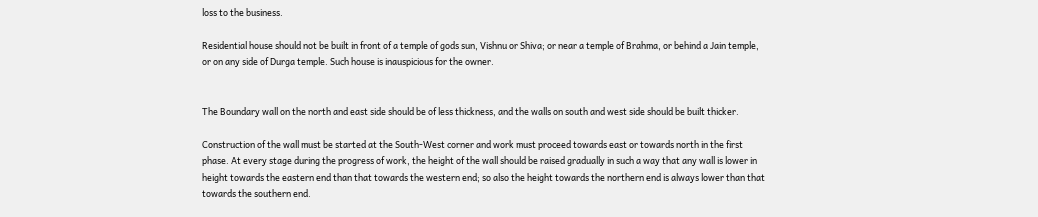loss to the business.

Residential house should not be built in front of a temple of gods sun, Vishnu or Shiva; or near a temple of Brahma, or behind a Jain temple, or on any side of Durga temple. Such house is inauspicious for the owner.


The Boundary wall on the north and east side should be of less thickness, and the walls on south and west side should be built thicker.

Construction of the wall must be started at the South-West corner and work must proceed towards east or towards north in the first phase. At every stage during the progress of work, the height of the wall should be raised gradually in such a way that any wall is lower in height towards the eastern end than that towards the western end; so also the height towards the northern end is always lower than that towards the southern end.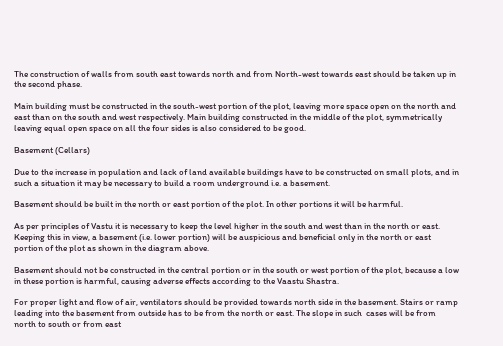The construction of walls from south east towards north and from North-west towards east should be taken up in the second phase.

Main building must be constructed in the south-west portion of the plot, leaving more space open on the north and east than on the south and west respectively. Main building constructed in the middle of the plot, symmetrically leaving equal open space on all the four sides is also considered to be good.

Basement (Cellars)

Due to the increase in population and lack of land available buildings have to be constructed on small plots, and in such a situation it may be necessary to build a room underground i.e. a basement.

Basement should be built in the north or east portion of the plot. In other portions it will be harmful.

As per principles of Vastu it is necessary to keep the level higher in the south and west than in the north or east. Keeping this in view, a basement (i.e. lower portion) will be auspicious and beneficial only in the north or east portion of the plot as shown in the diagram above.

Basement should not be constructed in the central portion or in the south or west portion of the plot, because a low in these portion is harmful, causing adverse effects according to the Vaastu Shastra.

For proper light and flow of air, ventilators should be provided towards north side in the basement. Stairs or ramp leading into the basement from outside has to be from the north or east. The slope in such  cases will be from north to south or from east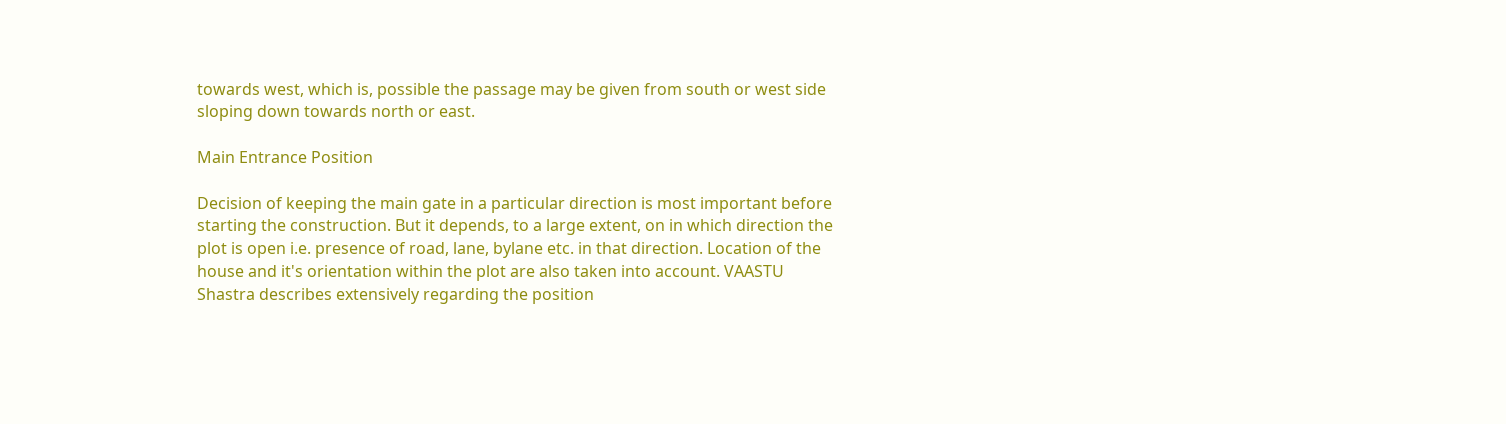towards west, which is, possible the passage may be given from south or west side sloping down towards north or east.

Main Entrance Position

Decision of keeping the main gate in a particular direction is most important before starting the construction. But it depends, to a large extent, on in which direction the plot is open i.e. presence of road, lane, bylane etc. in that direction. Location of the house and it's orientation within the plot are also taken into account. VAASTU Shastra describes extensively regarding the position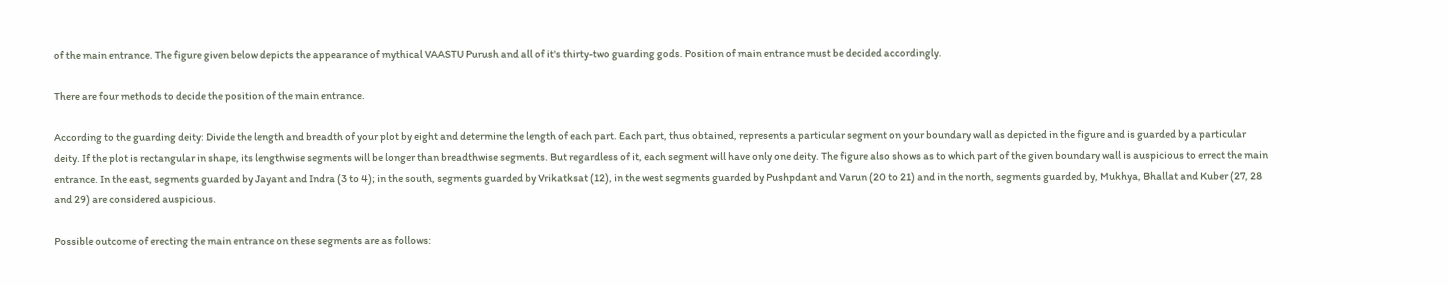of the main entrance. The figure given below depicts the appearance of mythical VAASTU Purush and all of it's thirty-two guarding gods. Position of main entrance must be decided accordingly.

There are four methods to decide the position of the main entrance.

According to the guarding deity: Divide the length and breadth of your plot by eight and determine the length of each part. Each part, thus obtained, represents a particular segment on your boundary wall as depicted in the figure and is guarded by a particular deity. If the plot is rectangular in shape, its lengthwise segments will be longer than breadthwise segments. But regardless of it, each segment will have only one deity. The figure also shows as to which part of the given boundary wall is auspicious to errect the main entrance. In the east, segments guarded by Jayant and Indra (3 to 4); in the south, segments guarded by Vrikatksat (12), in the west segments guarded by Pushpdant and Varun (20 to 21) and in the north, segments guarded by, Mukhya, Bhallat and Kuber (27, 28 and 29) are considered auspicious.

Possible outcome of erecting the main entrance on these segments are as follows: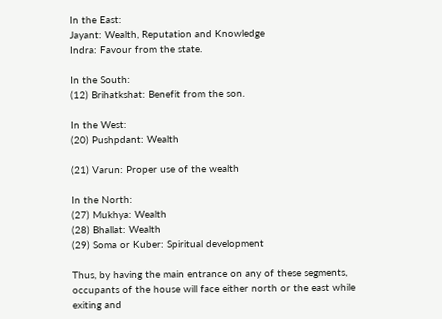In the East:
Jayant: Wealth, Reputation and Knowledge
Indra: Favour from the state.

In the South:
(12) Brihatkshat: Benefit from the son.

In the West:
(20) Pushpdant: Wealth

(21) Varun: Proper use of the wealth

In the North:
(27) Mukhya: Wealth
(28) Bhallat: Wealth
(29) Soma or Kuber: Spiritual development

Thus, by having the main entrance on any of these segments, occupants of the house will face either north or the east while exiting and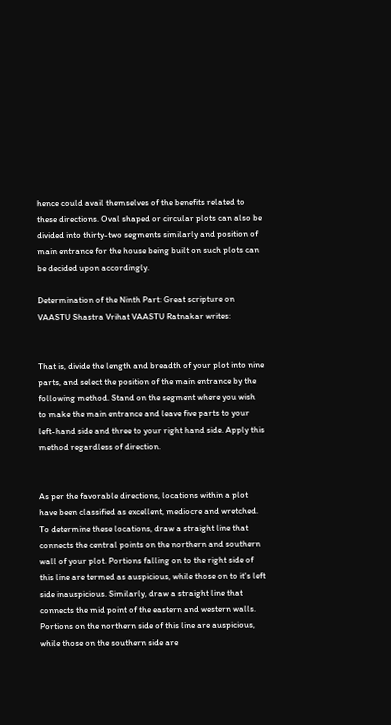hence could avail themselves of the benefits related to these directions. Oval shaped or circular plots can also be divided into thirty-two segments similarly and position of main entrance for the house being built on such plots can be decided upon accordingly.

Determination of the Ninth Part: Great scripture on VAASTU Shastra Vrihat VAASTU Ratnakar writes:


That is, divide the length and breadth of your plot into nine parts, and select the position of the main entrance by the following method. Stand on the segment where you wish to make the main entrance and leave five parts to your left-hand side and three to your right hand side. Apply this method regardless of direction.


As per the favorable directions, locations within a plot have been classified as excellent, mediocre and wretched. To determine these locations, draw a straight line that connects the central points on the northern and southern wall of your plot. Portions falling on to the right side of this line are termed as auspicious, while those on to it's left side inauspicious. Similarly, draw a straight line that connects the mid point of the eastern and western walls. Portions on the northern side of this line are auspicious, while those on the southern side are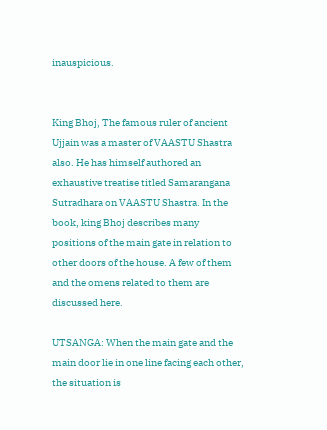inauspicious.


King Bhoj, The famous ruler of ancient Ujjain was a master of VAASTU Shastra also. He has himself authored an exhaustive treatise titled Samarangana Sutradhara on VAASTU Shastra. In the book, king Bhoj describes many positions of the main gate in relation to other doors of the house. A few of them and the omens related to them are discussed here.

UTSANGA: When the main gate and the main door lie in one line facing each other, the situation is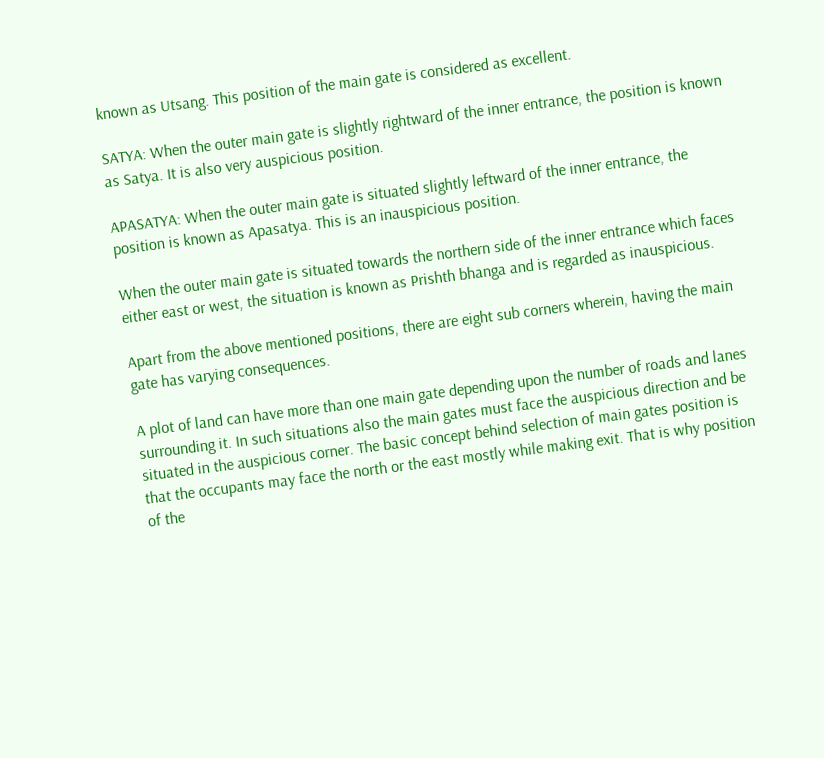known as Utsang. This position of the main gate is considered as excellent.

SATYA: When the outer main gate is slightly rightward of the inner entrance, the position is known as Satya. It is also very auspicious position.

APASATYA: When the outer main gate is situated slightly leftward of the inner entrance, the position is known as Apasatya. This is an inauspicious position.

When the outer main gate is situated towards the northern side of the inner entrance which faces either east or west, the situation is known as Prishth bhanga and is regarded as inauspicious.

Apart from the above mentioned positions, there are eight sub corners wherein, having the main gate has varying consequences.

A plot of land can have more than one main gate depending upon the number of roads and lanes surrounding it. In such situations also the main gates must face the auspicious direction and be situated in the auspicious corner. The basic concept behind selection of main gates position is that the occupants may face the north or the east mostly while making exit. That is why position of the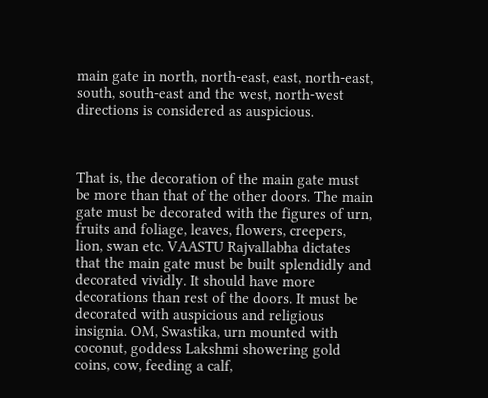main gate in north, north-east, east, north-east, south, south-east and the west, north-west directions is considered as auspicious.



That is, the decoration of the main gate must be more than that of the other doors. The main gate must be decorated with the figures of urn, fruits and foliage, leaves, flowers, creepers, lion, swan etc. VAASTU Rajvallabha dictates that the main gate must be built splendidly and decorated vividly. It should have more decorations than rest of the doors. It must be decorated with auspicious and religious insignia. OM, Swastika, urn mounted with coconut, goddess Lakshmi showering gold coins, cow, feeding a calf,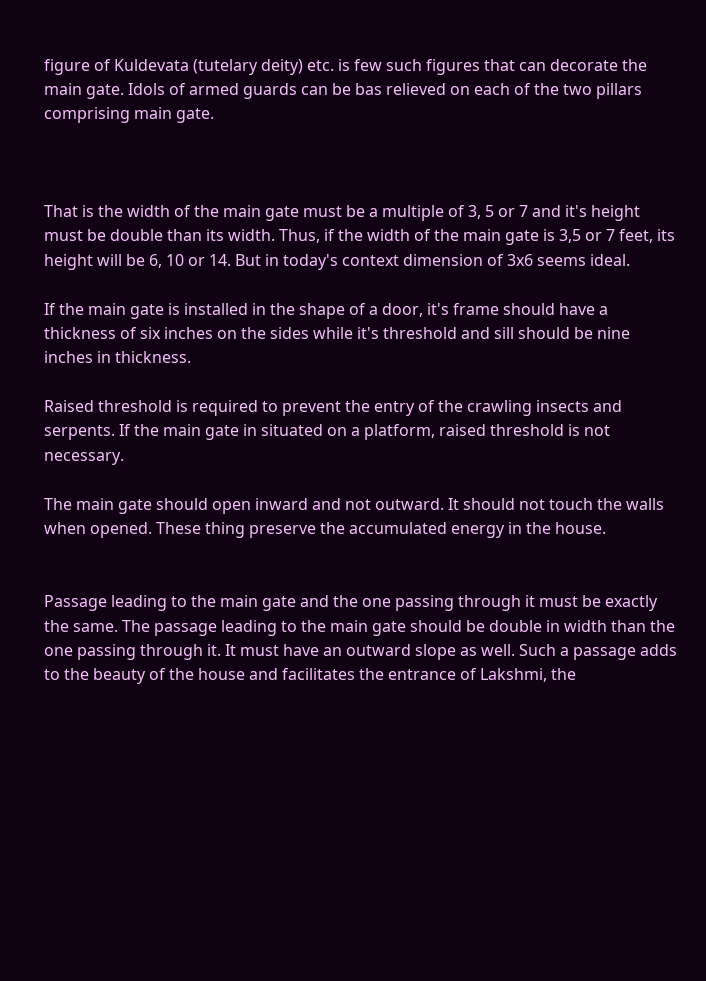figure of Kuldevata (tutelary deity) etc. is few such figures that can decorate the main gate. Idols of armed guards can be bas relieved on each of the two pillars comprising main gate.



That is the width of the main gate must be a multiple of 3, 5 or 7 and it's height must be double than its width. Thus, if the width of the main gate is 3,5 or 7 feet, its height will be 6, 10 or 14. But in today's context dimension of 3x6 seems ideal.

If the main gate is installed in the shape of a door, it's frame should have a thickness of six inches on the sides while it's threshold and sill should be nine inches in thickness.

Raised threshold is required to prevent the entry of the crawling insects and serpents. If the main gate in situated on a platform, raised threshold is not necessary.

The main gate should open inward and not outward. It should not touch the walls when opened. These thing preserve the accumulated energy in the house.


Passage leading to the main gate and the one passing through it must be exactly the same. The passage leading to the main gate should be double in width than the one passing through it. It must have an outward slope as well. Such a passage adds to the beauty of the house and facilitates the entrance of Lakshmi, the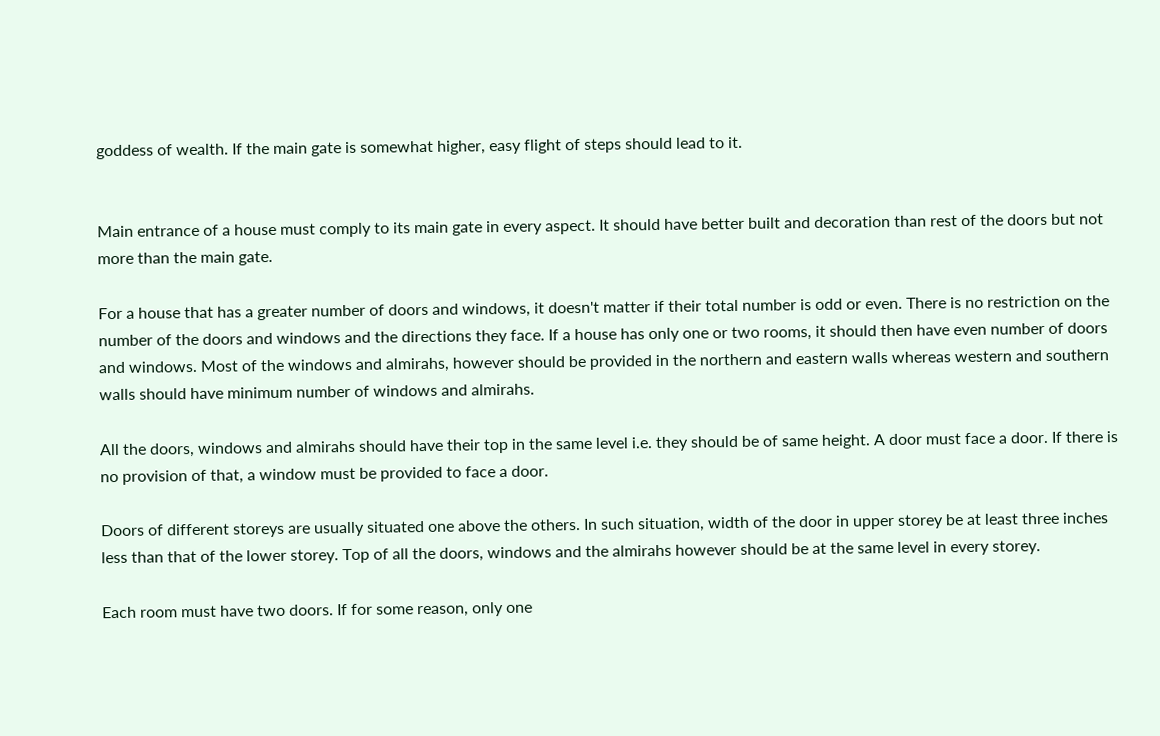goddess of wealth. If the main gate is somewhat higher, easy flight of steps should lead to it.


Main entrance of a house must comply to its main gate in every aspect. It should have better built and decoration than rest of the doors but not more than the main gate.

For a house that has a greater number of doors and windows, it doesn't matter if their total number is odd or even. There is no restriction on the number of the doors and windows and the directions they face. If a house has only one or two rooms, it should then have even number of doors and windows. Most of the windows and almirahs, however should be provided in the northern and eastern walls whereas western and southern walls should have minimum number of windows and almirahs.

All the doors, windows and almirahs should have their top in the same level i.e. they should be of same height. A door must face a door. If there is no provision of that, a window must be provided to face a door.

Doors of different storeys are usually situated one above the others. In such situation, width of the door in upper storey be at least three inches less than that of the lower storey. Top of all the doors, windows and the almirahs however should be at the same level in every storey.

Each room must have two doors. If for some reason, only one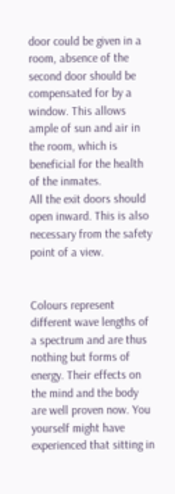door could be given in a room, absence of the second door should be compensated for by a window. This allows ample of sun and air in the room, which is beneficial for the health of the inmates.
All the exit doors should open inward. This is also necessary from the safety point of a view.


Colours represent different wave lengths of a spectrum and are thus nothing but forms of energy. Their effects on the mind and the body are well proven now. You yourself might have experienced that sitting in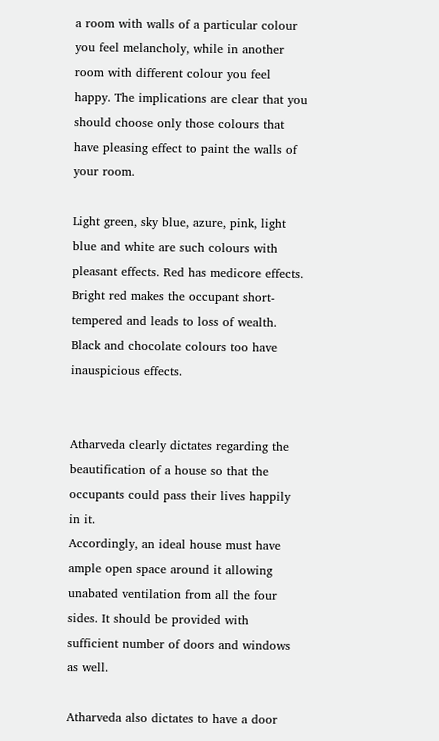a room with walls of a particular colour you feel melancholy, while in another room with different colour you feel happy. The implications are clear that you should choose only those colours that have pleasing effect to paint the walls of your room.

Light green, sky blue, azure, pink, light blue and white are such colours with pleasant effects. Red has medicore effects. Bright red makes the occupant short-tempered and leads to loss of wealth. Black and chocolate colours too have inauspicious effects.


Atharveda clearly dictates regarding the beautification of a house so that the occupants could pass their lives happily in it.
Accordingly, an ideal house must have ample open space around it allowing unabated ventilation from all the four sides. It should be provided with sufficient number of doors and windows as well.

Atharveda also dictates to have a door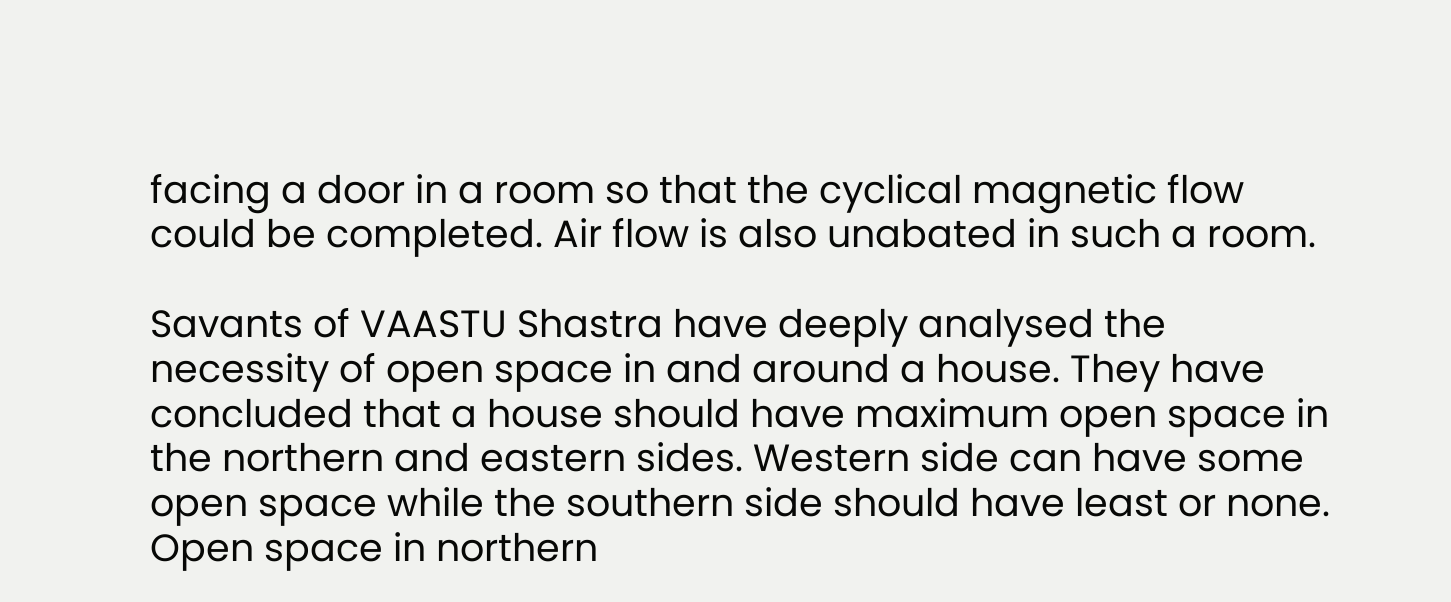facing a door in a room so that the cyclical magnetic flow could be completed. Air flow is also unabated in such a room.

Savants of VAASTU Shastra have deeply analysed the necessity of open space in and around a house. They have concluded that a house should have maximum open space in the northern and eastern sides. Western side can have some open space while the southern side should have least or none. Open space in northern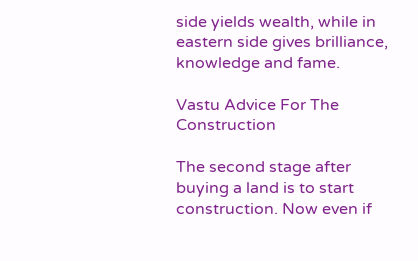side yields wealth, while in eastern side gives brilliance, knowledge and fame.

Vastu Advice For The Construction

The second stage after buying a land is to start construction. Now even if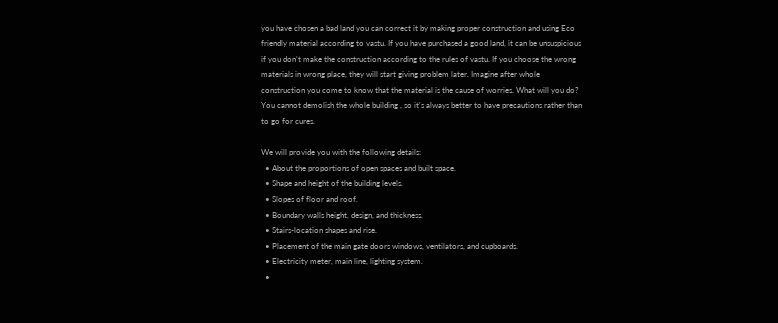you have chosen a bad land you can correct it by making proper construction and using Eco friendly material according to vastu. If you have purchased a good land, it can be unsuspicious if you don't make the construction according to the rules of vastu. If you choose the wrong materials in wrong place, they will start giving problem later. Imagine after whole construction you come to know that the material is the cause of worries. What will you do? You cannot demolish the whole building , so it's always better to have precautions rather than to go for cures.

We will provide you with the following details:
  • About the proportions of open spaces and built space.
  • Shape and height of the building levels.
  • Slopes of floor and roof.
  • Boundary walls height, design, and thickness.
  • Stairs-location shapes and rise.
  • Placement of the main gate doors windows, ventilators, and cupboards.
  • Electricity meter, main line, lighting system.
  •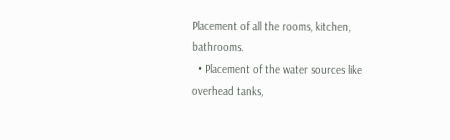Placement of all the rooms, kitchen, bathrooms.
  • Placement of the water sources like overhead tanks,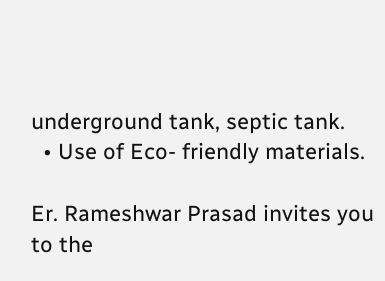underground tank, septic tank.
  • Use of Eco- friendly materials.

Er. Rameshwar Prasad invites you to the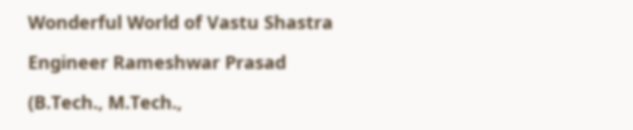Wonderful World of Vastu Shastra

Engineer Rameshwar Prasad

(B.Tech., M.Tech.,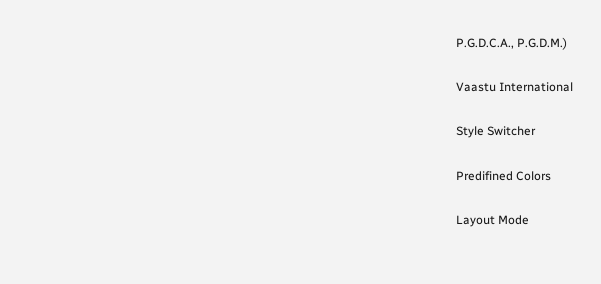P.G.D.C.A., P.G.D.M.)

Vaastu International

Style Switcher

Predifined Colors

Layout Mode